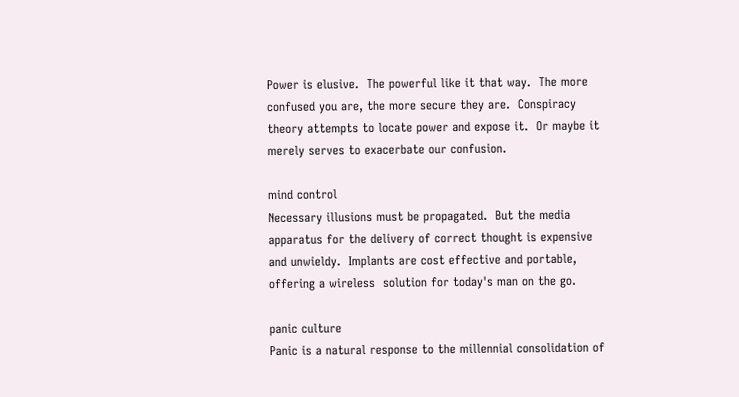Power is elusive.  The powerful like it that way.  The more confused you are, the more secure they are.  Conspiracy theory attempts to locate power and expose it.  Or maybe it merely serves to exacerbate our confusion.

mind control
Necessary illusions must be propagated.  But the media apparatus for the delivery of correct thought is expensive and unwieldy.  Implants are cost effective and portable, offering a wireless  solution for today's man on the go.

panic culture
Panic is a natural response to the millennial consolidation of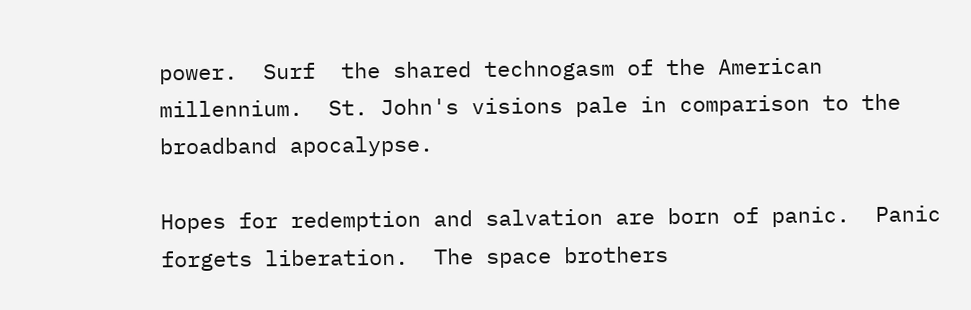power.  Surf  the shared technogasm of the American millennium.  St. John's visions pale in comparison to the broadband apocalypse.

Hopes for redemption and salvation are born of panic.  Panic forgets liberation.  The space brothers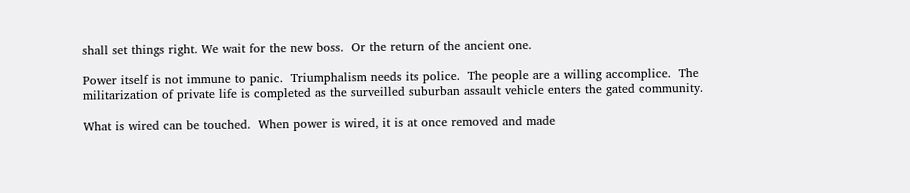shall set things right. We wait for the new boss.  Or the return of the ancient one.

Power itself is not immune to panic.  Triumphalism needs its police.  The people are a willing accomplice.  The militarization of private life is completed as the surveilled suburban assault vehicle enters the gated community.

What is wired can be touched.  When power is wired, it is at once removed and made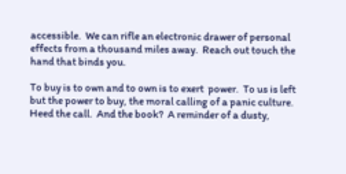accessible.  We can rifle an electronic drawer of personal effects from a thousand miles away.  Reach out touch the hand that binds you.

To buy is to own and to own is to exert  power.  To us is left but the power to buy, the moral calling of a panic culture.  Heed the call.  And the book?  A reminder of a dusty,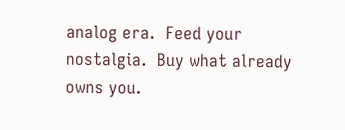analog era.  Feed your nostalgia.  Buy what already owns you.